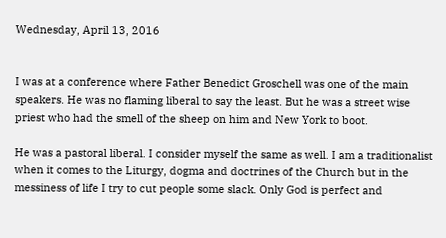Wednesday, April 13, 2016


I was at a conference where Father Benedict Groschell was one of the main speakers. He was no flaming liberal to say the least. But he was a street wise priest who had the smell of the sheep on him and New York to boot.

He was a pastoral liberal. I consider myself the same as well. I am a traditionalist when it comes to the Liturgy, dogma and doctrines of the Church but in the messiness of life I try to cut people some slack. Only God is perfect and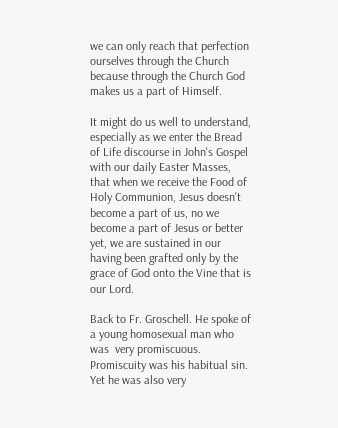we can only reach that perfection ourselves through the Church because through the Church God makes us a part of Himself.

It might do us well to understand, especially as we enter the Bread of Life discourse in John's Gospel with our daily Easter Masses, that when we receive the Food of Holy Communion, Jesus doesn't become a part of us, no we become a part of Jesus or better yet, we are sustained in our having been grafted only by the grace of God onto the Vine that is our Lord.

Back to Fr. Groschell. He spoke of a young homosexual man who was  very promiscuous. Promiscuity was his habitual sin. Yet he was also very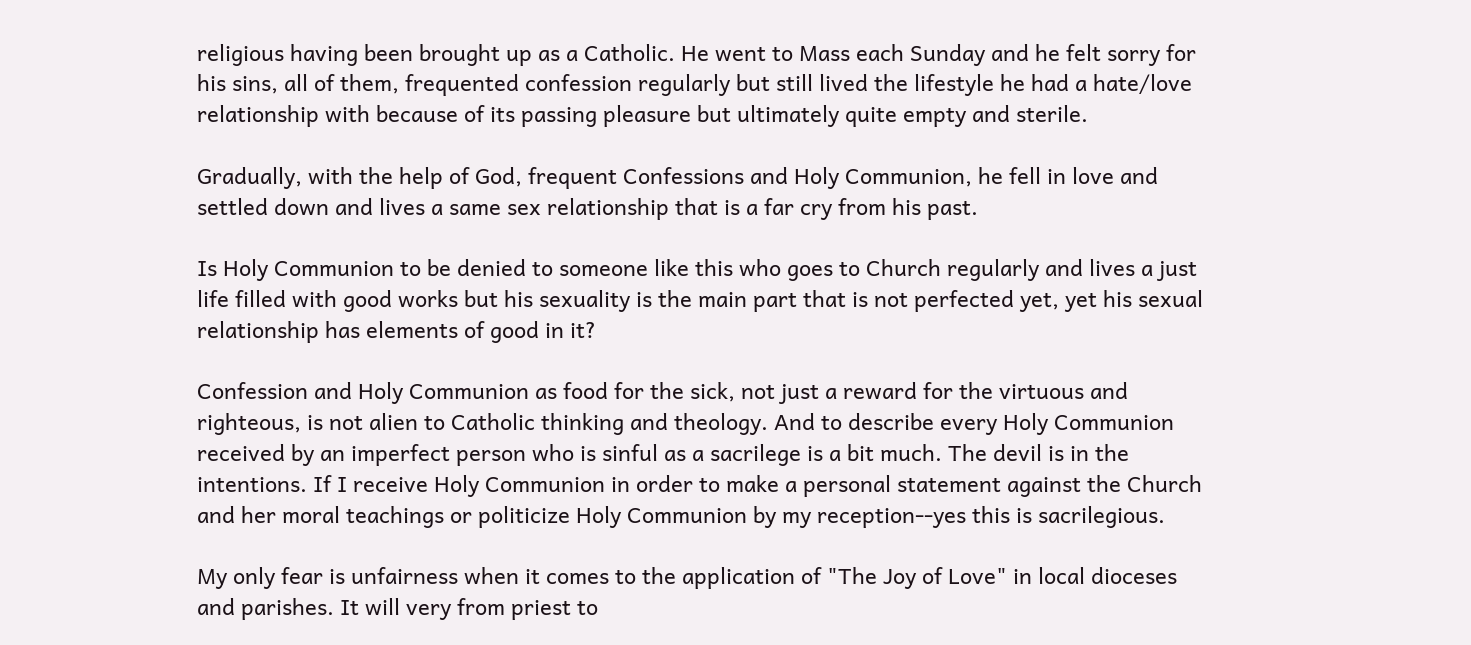religious having been brought up as a Catholic. He went to Mass each Sunday and he felt sorry for his sins, all of them, frequented confession regularly but still lived the lifestyle he had a hate/love relationship with because of its passing pleasure but ultimately quite empty and sterile.

Gradually, with the help of God, frequent Confessions and Holy Communion, he fell in love and settled down and lives a same sex relationship that is a far cry from his past.

Is Holy Communion to be denied to someone like this who goes to Church regularly and lives a just life filled with good works but his sexuality is the main part that is not perfected yet, yet his sexual relationship has elements of good in it?

Confession and Holy Communion as food for the sick, not just a reward for the virtuous and righteous, is not alien to Catholic thinking and theology. And to describe every Holy Communion received by an imperfect person who is sinful as a sacrilege is a bit much. The devil is in the intentions. If I receive Holy Communion in order to make a personal statement against the Church and her moral teachings or politicize Holy Communion by my reception--yes this is sacrilegious.

My only fear is unfairness when it comes to the application of "The Joy of Love" in local dioceses and parishes. It will very from priest to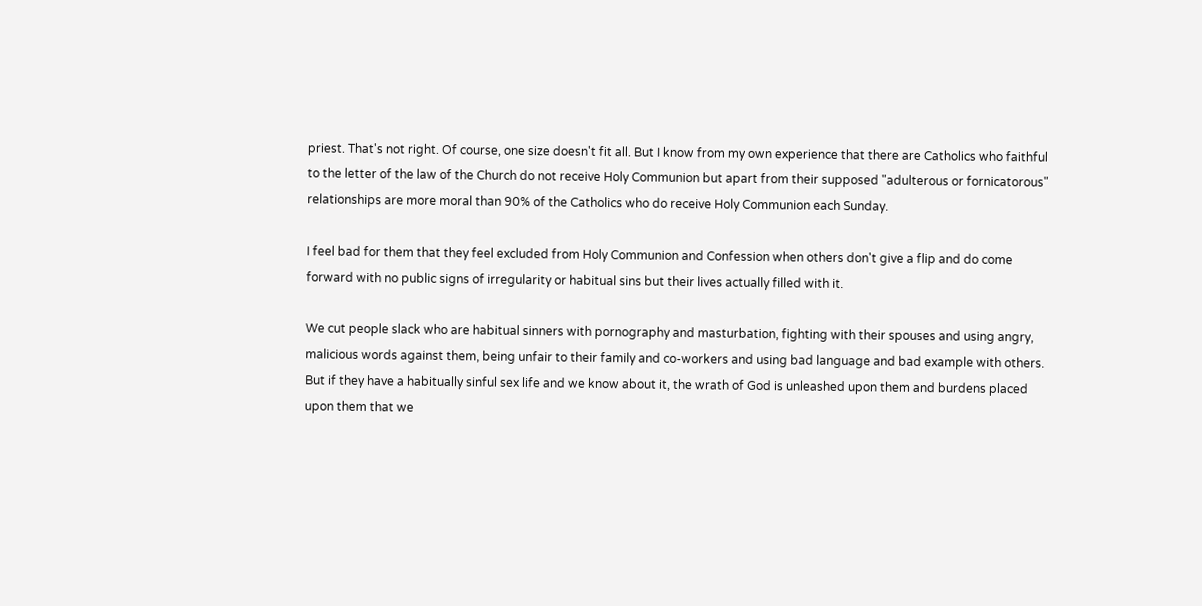priest. That's not right. Of course, one size doesn't fit all. But I know from my own experience that there are Catholics who faithful to the letter of the law of the Church do not receive Holy Communion but apart from their supposed "adulterous or fornicatorous" relationships are more moral than 90% of the Catholics who do receive Holy Communion each Sunday.

I feel bad for them that they feel excluded from Holy Communion and Confession when others don't give a flip and do come forward with no public signs of irregularity or habitual sins but their lives actually filled with it.

We cut people slack who are habitual sinners with pornography and masturbation, fighting with their spouses and using angry, malicious words against them, being unfair to their family and co-workers and using bad language and bad example with others.  But if they have a habitually sinful sex life and we know about it, the wrath of God is unleashed upon them and burdens placed upon them that we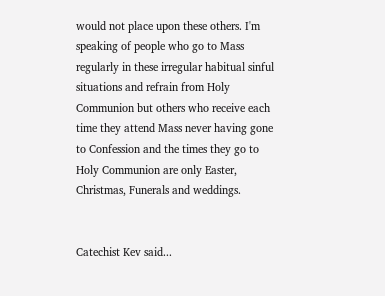would not place upon these others. I'm speaking of people who go to Mass regularly in these irregular habitual sinful situations and refrain from Holy Communion but others who receive each time they attend Mass never having gone to Confession and the times they go to Holy Communion are only Easter, Christmas, Funerals and weddings.


Catechist Kev said...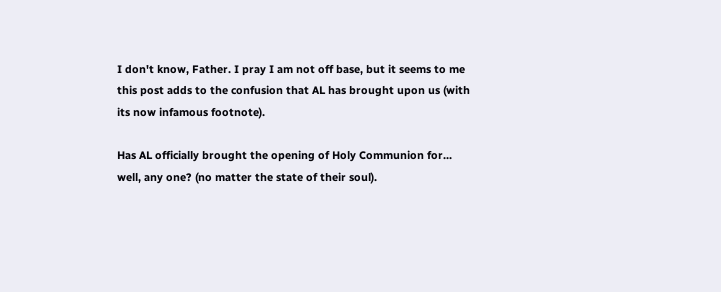I don't know, Father. I pray I am not off base, but it seems to me this post adds to the confusion that AL has brought upon us (with its now infamous footnote).

Has AL officially brought the opening of Holy Communion for... well, any one? (no matter the state of their soul).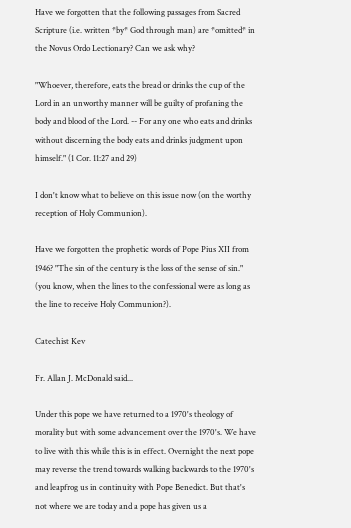Have we forgotten that the following passages from Sacred Scripture (i.e. written *by* God through man) are *omitted* in the Novus Ordo Lectionary? Can we ask why?

"Whoever, therefore, eats the bread or drinks the cup of the Lord in an unworthy manner will be guilty of profaning the body and blood of the Lord. -- For any one who eats and drinks without discerning the body eats and drinks judgment upon himself." (1 Cor. 11:27 and 29)

I don't know what to believe on this issue now (on the worthy reception of Holy Communion).

Have we forgotten the prophetic words of Pope Pius XII from 1946? "The sin of the century is the loss of the sense of sin." (you know, when the lines to the confessional were as long as the line to receive Holy Communion?).

Catechist Kev

Fr. Allan J. McDonald said...

Under this pope we have returned to a 1970's theology of morality but with some advancement over the 1970's. We have to live with this while this is in effect. Overnight the next pope may reverse the trend towards walking backwards to the 1970's and leapfrog us in continuity with Pope Benedict. But that's not where we are today and a pope has given us a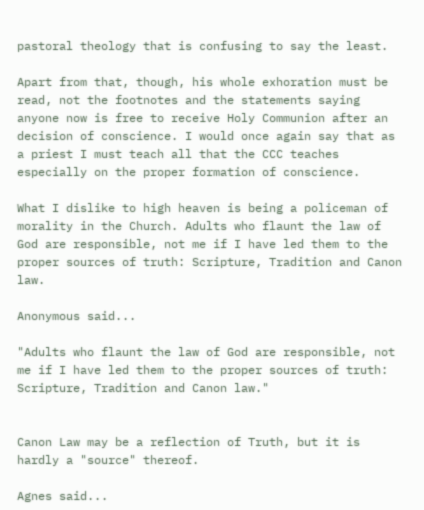pastoral theology that is confusing to say the least.

Apart from that, though, his whole exhoration must be read, not the footnotes and the statements saying anyone now is free to receive Holy Communion after an decision of conscience. I would once again say that as a priest I must teach all that the CCC teaches especially on the proper formation of conscience.

What I dislike to high heaven is being a policeman of morality in the Church. Adults who flaunt the law of God are responsible, not me if I have led them to the proper sources of truth: Scripture, Tradition and Canon law.

Anonymous said...

"Adults who flaunt the law of God are responsible, not me if I have led them to the proper sources of truth: Scripture, Tradition and Canon law."


Canon Law may be a reflection of Truth, but it is hardly a "source" thereof.

Agnes said...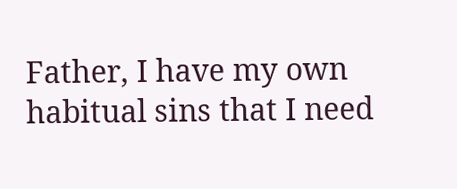Father, I have my own habitual sins that I need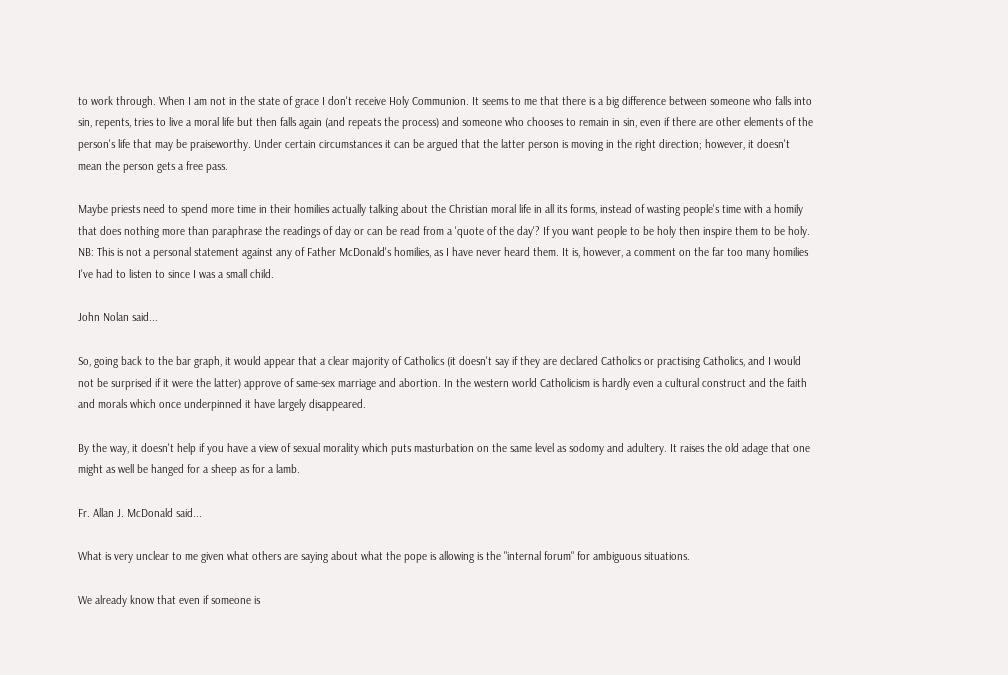to work through. When I am not in the state of grace I don't receive Holy Communion. It seems to me that there is a big difference between someone who falls into sin, repents, tries to live a moral life but then falls again (and repeats the process) and someone who chooses to remain in sin, even if there are other elements of the person's life that may be praiseworthy. Under certain circumstances it can be argued that the latter person is moving in the right direction; however, it doesn't mean the person gets a free pass.

Maybe priests need to spend more time in their homilies actually talking about the Christian moral life in all its forms, instead of wasting people's time with a homily that does nothing more than paraphrase the readings of day or can be read from a 'quote of the day'? If you want people to be holy then inspire them to be holy. NB: This is not a personal statement against any of Father McDonald's homilies, as I have never heard them. It is, however, a comment on the far too many homilies I've had to listen to since I was a small child.

John Nolan said...

So, going back to the bar graph, it would appear that a clear majority of Catholics (it doesn't say if they are declared Catholics or practising Catholics, and I would not be surprised if it were the latter) approve of same-sex marriage and abortion. In the western world Catholicism is hardly even a cultural construct and the faith and morals which once underpinned it have largely disappeared.

By the way, it doesn't help if you have a view of sexual morality which puts masturbation on the same level as sodomy and adultery. It raises the old adage that one might as well be hanged for a sheep as for a lamb.

Fr. Allan J. McDonald said...

What is very unclear to me given what others are saying about what the pope is allowing is the "internal forum" for ambiguous situations.

We already know that even if someone is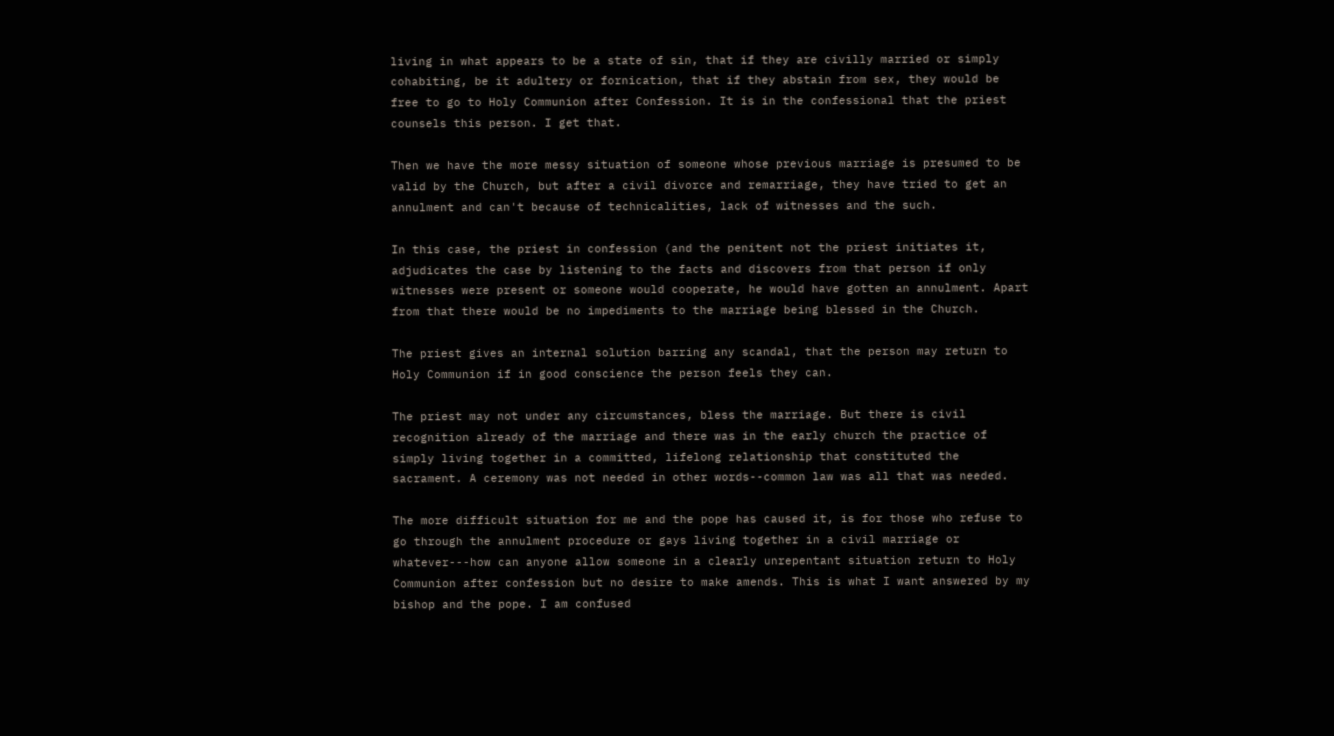living in what appears to be a state of sin, that if they are civilly married or simply cohabiting, be it adultery or fornication, that if they abstain from sex, they would be free to go to Holy Communion after Confession. It is in the confessional that the priest counsels this person. I get that.

Then we have the more messy situation of someone whose previous marriage is presumed to be valid by the Church, but after a civil divorce and remarriage, they have tried to get an annulment and can't because of technicalities, lack of witnesses and the such.

In this case, the priest in confession (and the penitent not the priest initiates it, adjudicates the case by listening to the facts and discovers from that person if only witnesses were present or someone would cooperate, he would have gotten an annulment. Apart from that there would be no impediments to the marriage being blessed in the Church.

The priest gives an internal solution barring any scandal, that the person may return to Holy Communion if in good conscience the person feels they can.

The priest may not under any circumstances, bless the marriage. But there is civil recognition already of the marriage and there was in the early church the practice of simply living together in a committed, lifelong relationship that constituted the sacrament. A ceremony was not needed in other words--common law was all that was needed.

The more difficult situation for me and the pope has caused it, is for those who refuse to go through the annulment procedure or gays living together in a civil marriage or whatever---how can anyone allow someone in a clearly unrepentant situation return to Holy Communion after confession but no desire to make amends. This is what I want answered by my bishop and the pope. I am confused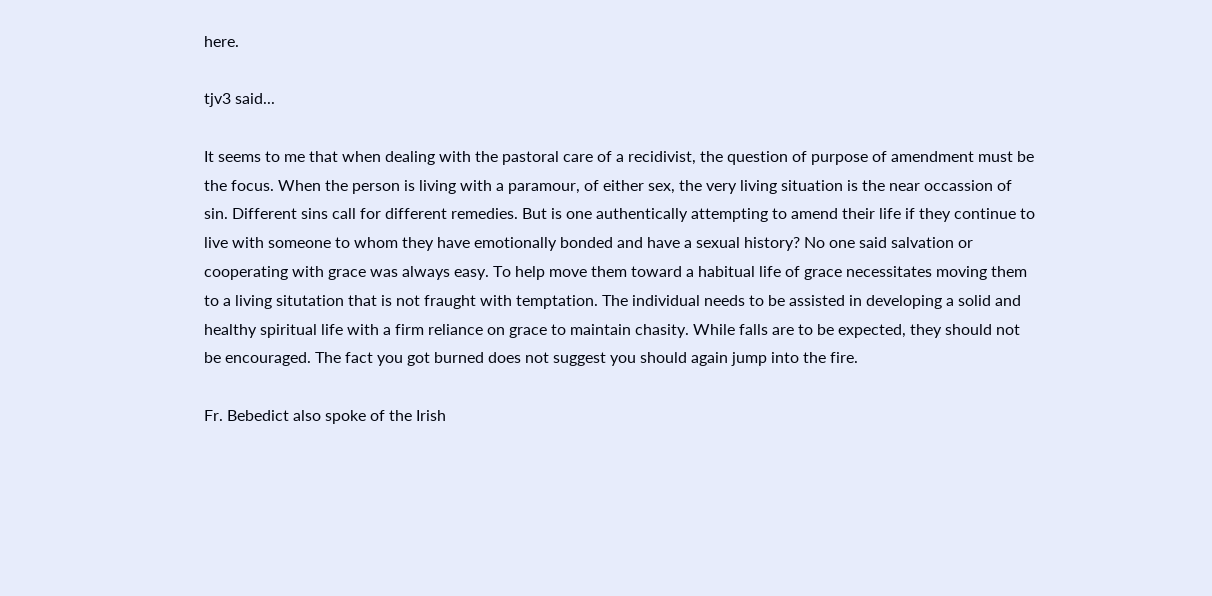here.

tjv3 said...

It seems to me that when dealing with the pastoral care of a recidivist, the question of purpose of amendment must be the focus. When the person is living with a paramour, of either sex, the very living situation is the near occassion of sin. Different sins call for different remedies. But is one authentically attempting to amend their life if they continue to live with someone to whom they have emotionally bonded and have a sexual history? No one said salvation or cooperating with grace was always easy. To help move them toward a habitual life of grace necessitates moving them to a living situtation that is not fraught with temptation. The individual needs to be assisted in developing a solid and healthy spiritual life with a firm reliance on grace to maintain chasity. While falls are to be expected, they should not be encouraged. The fact you got burned does not suggest you should again jump into the fire.

Fr. Bebedict also spoke of the Irish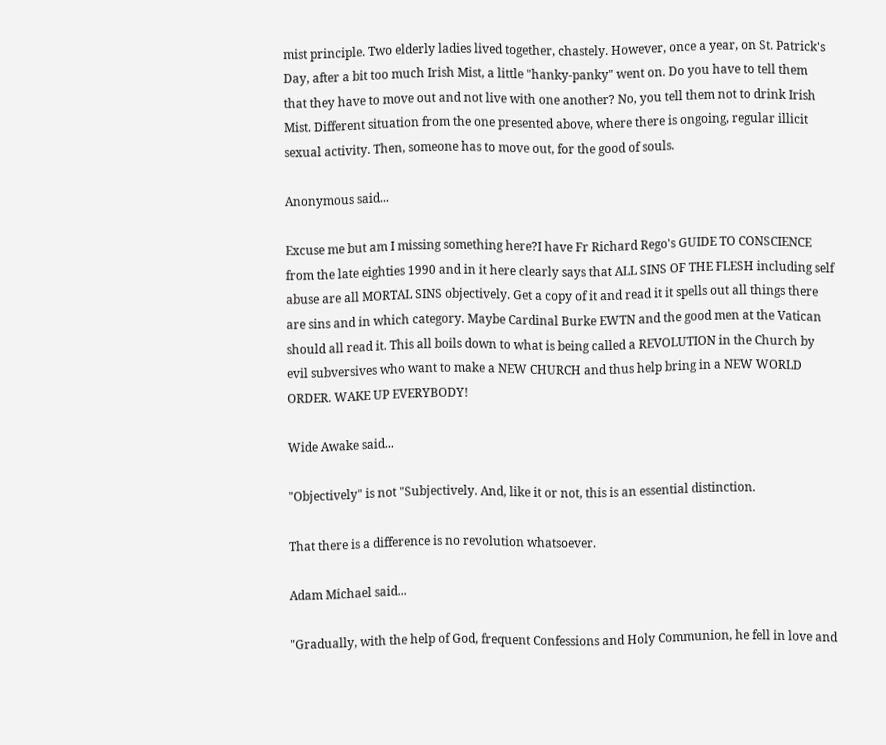mist principle. Two elderly ladies lived together, chastely. However, once a year, on St. Patrick's Day, after a bit too much Irish Mist, a little "hanky-panky" went on. Do you have to tell them that they have to move out and not live with one another? No, you tell them not to drink Irish Mist. Different situation from the one presented above, where there is ongoing, regular illicit sexual activity. Then, someone has to move out, for the good of souls.

Anonymous said...

Excuse me but am I missing something here?I have Fr Richard Rego's GUIDE TO CONSCIENCE from the late eighties 1990 and in it here clearly says that ALL SINS OF THE FLESH including self abuse are all MORTAL SINS objectively. Get a copy of it and read it it spells out all things there are sins and in which category. Maybe Cardinal Burke EWTN and the good men at the Vatican should all read it. This all boils down to what is being called a REVOLUTION in the Church by evil subversives who want to make a NEW CHURCH and thus help bring in a NEW WORLD ORDER. WAKE UP EVERYBODY!

Wide Awake said...

"Objectively" is not "Subjectively. And, like it or not, this is an essential distinction.

That there is a difference is no revolution whatsoever.

Adam Michael said...

"Gradually, with the help of God, frequent Confessions and Holy Communion, he fell in love and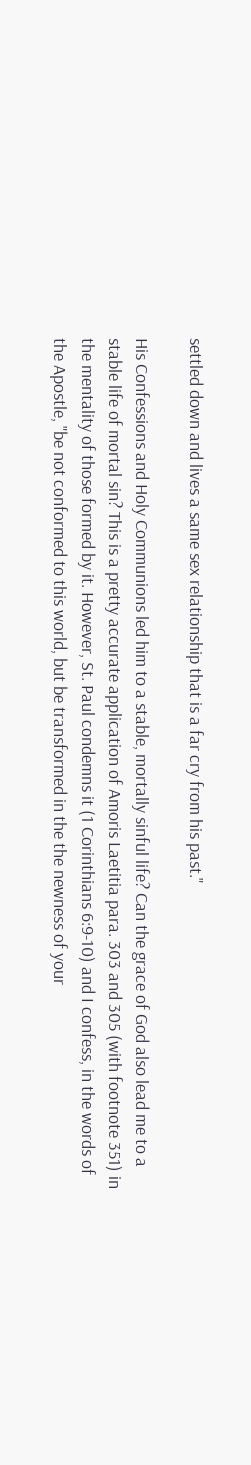settled down and lives a same sex relationship that is a far cry from his past."

His Confessions and Holy Communions led him to a stable, mortally sinful life? Can the grace of God also lead me to a stable life of mortal sin? This is a pretty accurate application of Amoris Laetitia para. 303 and 305 (with footnote 351) in the mentality of those formed by it. However, St. Paul condemns it (1 Corinthians 6:9-10) and I confess, in the words of the Apostle, "be not conformed to this world, but be transformed in the the newness of your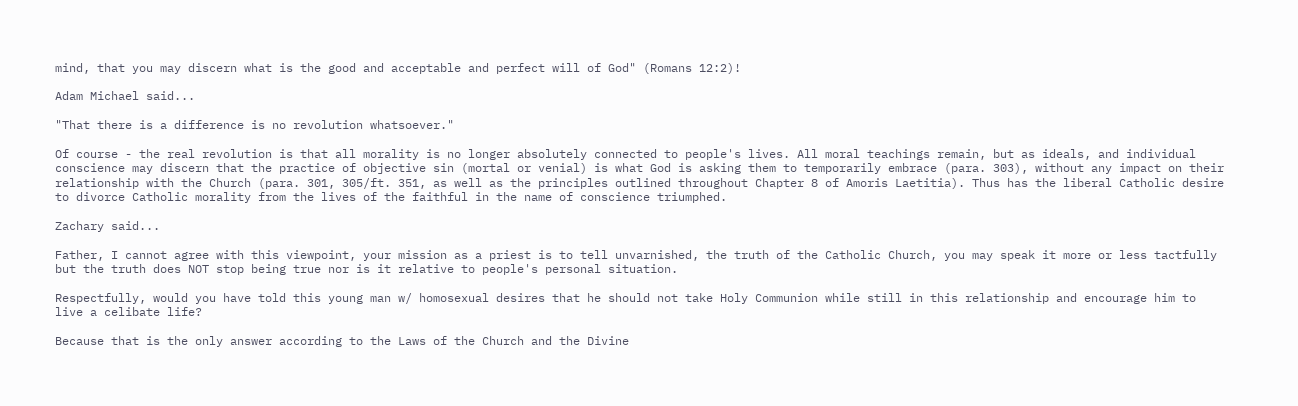mind, that you may discern what is the good and acceptable and perfect will of God" (Romans 12:2)!

Adam Michael said...

"That there is a difference is no revolution whatsoever."

Of course - the real revolution is that all morality is no longer absolutely connected to people's lives. All moral teachings remain, but as ideals, and individual conscience may discern that the practice of objective sin (mortal or venial) is what God is asking them to temporarily embrace (para. 303), without any impact on their relationship with the Church (para. 301, 305/ft. 351, as well as the principles outlined throughout Chapter 8 of Amoris Laetitia). Thus has the liberal Catholic desire to divorce Catholic morality from the lives of the faithful in the name of conscience triumphed.

Zachary said...

Father, I cannot agree with this viewpoint, your mission as a priest is to tell unvarnished, the truth of the Catholic Church, you may speak it more or less tactfully but the truth does NOT stop being true nor is it relative to people's personal situation.

Respectfully, would you have told this young man w/ homosexual desires that he should not take Holy Communion while still in this relationship and encourage him to live a celibate life?

Because that is the only answer according to the Laws of the Church and the Divine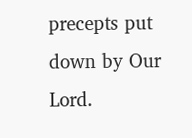precepts put down by Our Lord.